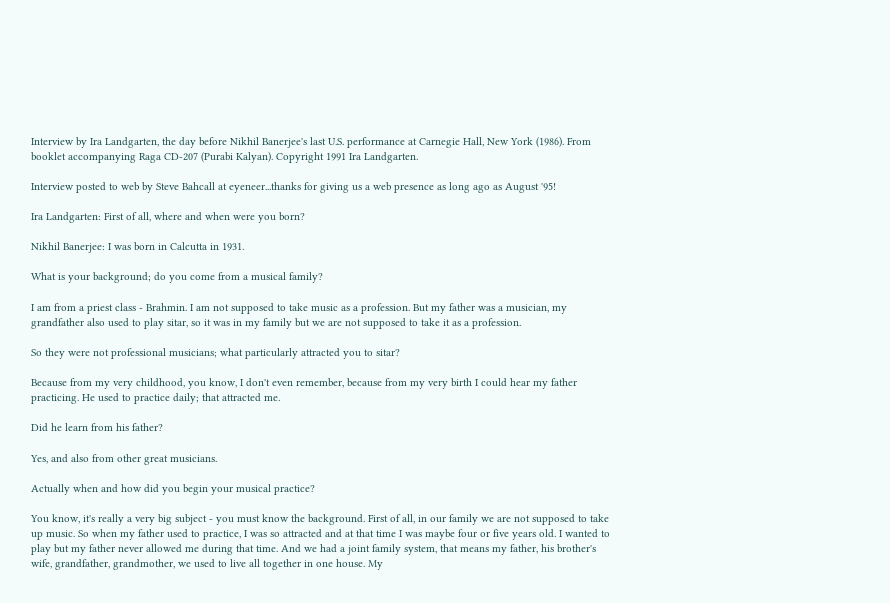Interview by Ira Landgarten, the day before Nikhil Banerjee's last U.S. performance at Carnegie Hall, New York (1986). From booklet accompanying Raga CD-207 (Purabi Kalyan). Copyright 1991 Ira Landgarten.

Interview posted to web by Steve Bahcall at eyeneer...thanks for giving us a web presence as long ago as August '95!

Ira Landgarten: First of all, where and when were you born?

Nikhil Banerjee: I was born in Calcutta in 1931.

What is your background; do you come from a musical family?

I am from a priest class - Brahmin. I am not supposed to take music as a profession. But my father was a musician, my grandfather also used to play sitar, so it was in my family but we are not supposed to take it as a profession.

So they were not professional musicians; what particularly attracted you to sitar?

Because from my very childhood, you know, I don't even remember, because from my very birth I could hear my father practicing. He used to practice daily; that attracted me.

Did he learn from his father?

Yes, and also from other great musicians.

Actually when and how did you begin your musical practice?

You know, it's really a very big subject - you must know the background. First of all, in our family we are not supposed to take up music. So when my father used to practice, I was so attracted and at that time I was maybe four or five years old. I wanted to play but my father never allowed me during that time. And we had a joint family system, that means my father, his brother's wife, grandfather, grandmother, we used to live all together in one house. My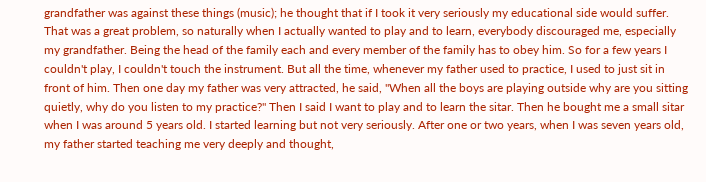grandfather was against these things (music); he thought that if I took it very seriously my educational side would suffer. That was a great problem, so naturally when I actually wanted to play and to learn, everybody discouraged me, especially my grandfather. Being the head of the family each and every member of the family has to obey him. So for a few years I couldn't play, I couldn't touch the instrument. But all the time, whenever my father used to practice, I used to just sit in front of him. Then one day my father was very attracted, he said, "When all the boys are playing outside why are you sitting quietly, why do you listen to my practice?" Then I said I want to play and to learn the sitar. Then he bought me a small sitar when I was around 5 years old. I started learning but not very seriously. After one or two years, when I was seven years old, my father started teaching me very deeply and thought,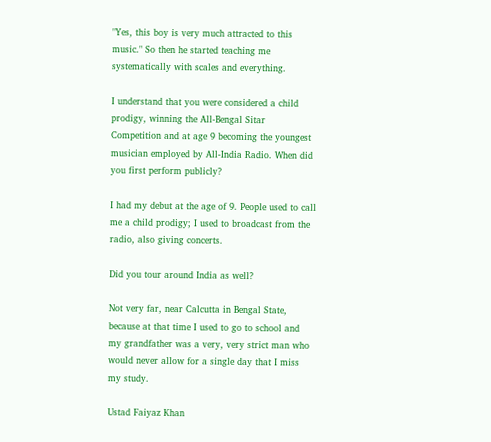"Yes, this boy is very much attracted to this music." So then he started teaching me systematically with scales and everything.

I understand that you were considered a child prodigy, winning the All-Bengal Sitar Competition and at age 9 becoming the youngest musician employed by All-India Radio. When did you first perform publicly?

I had my debut at the age of 9. People used to call me a child prodigy; I used to broadcast from the radio, also giving concerts.

Did you tour around India as well?

Not very far, near Calcutta in Bengal State, because at that time I used to go to school and my grandfather was a very, very strict man who would never allow for a single day that I miss my study.

Ustad Faiyaz Khan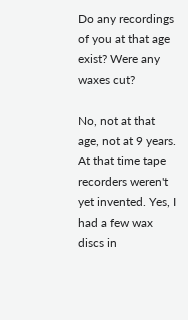Do any recordings of you at that age exist? Were any waxes cut?

No, not at that age, not at 9 years. At that time tape recorders weren't yet invented. Yes, I had a few wax discs in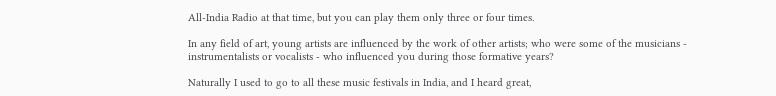All-India Radio at that time, but you can play them only three or four times.

In any field of art, young artists are influenced by the work of other artists; who were some of the musicians - instrumentalists or vocalists - who influenced you during those formative years?

Naturally I used to go to all these music festivals in India, and I heard great,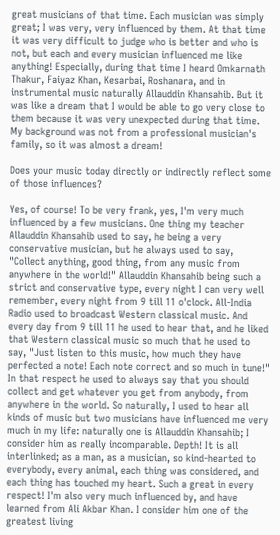great musicians of that time. Each musician was simply great; I was very, very influenced by them. At that time it was very difficult to judge who is better and who is not, but each and every musician influenced me like anything! Especially, during that time I heard Omkarnath Thakur, Faiyaz Khan, Kesarbai, Roshanara, and in instrumental music naturally Allauddin Khansahib. But it was like a dream that I would be able to go very close to them because it was very unexpected during that time. My background was not from a professional musician's family, so it was almost a dream!

Does your music today directly or indirectly reflect some of those influences?

Yes, of course! To be very frank, yes, I'm very much influenced by a few musicians. One thing my teacher Allauddin Khansahib used to say, he being a very conservative musician, but he always used to say, "Collect anything, good thing, from any music from anywhere in the world!" Allauddin Khansahib being such a strict and conservative type, every night I can very well remember, every night from 9 till 11 o'clock. All-India Radio used to broadcast Western classical music. And every day from 9 till 11 he used to hear that, and he liked that Western classical music so much that he used to say, "Just listen to this music, how much they have perfected a note! Each note correct and so much in tune!" In that respect he used to always say that you should collect and get whatever you get from anybody, from anywhere in the world. So naturally, I used to hear all kinds of music but two musicians have influenced me very much in my life: naturally one is Allauddin Khansahib; I consider him as really incomparable. Depth! It is all interlinked; as a man, as a musician, so kind-hearted to everybody, every animal, each thing was considered, and each thing has touched my heart. Such a great in every respect! I'm also very much influenced by, and have learned from Ali Akbar Khan. I consider him one of the greatest living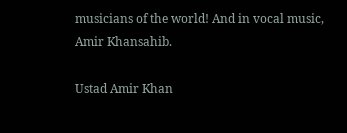musicians of the world! And in vocal music, Amir Khansahib.

Ustad Amir Khan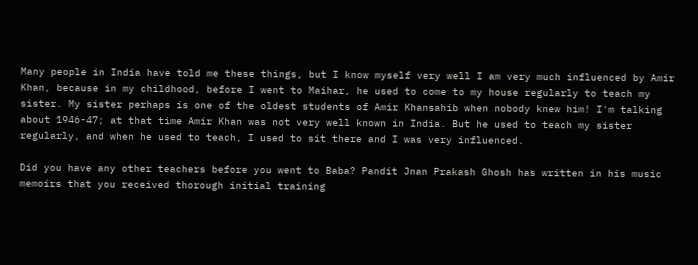Many people in India have told me these things, but I know myself very well I am very much influenced by Amir Khan, because in my childhood, before I went to Maihar, he used to come to my house regularly to teach my sister. My sister perhaps is one of the oldest students of Amir Khansahib when nobody knew him! I'm talking about 1946-47; at that time Amir Khan was not very well known in India. But he used to teach my sister regularly, and when he used to teach, I used to sit there and I was very influenced.

Did you have any other teachers before you went to Baba? Pandit Jnan Prakash Ghosh has written in his music memoirs that you received thorough initial training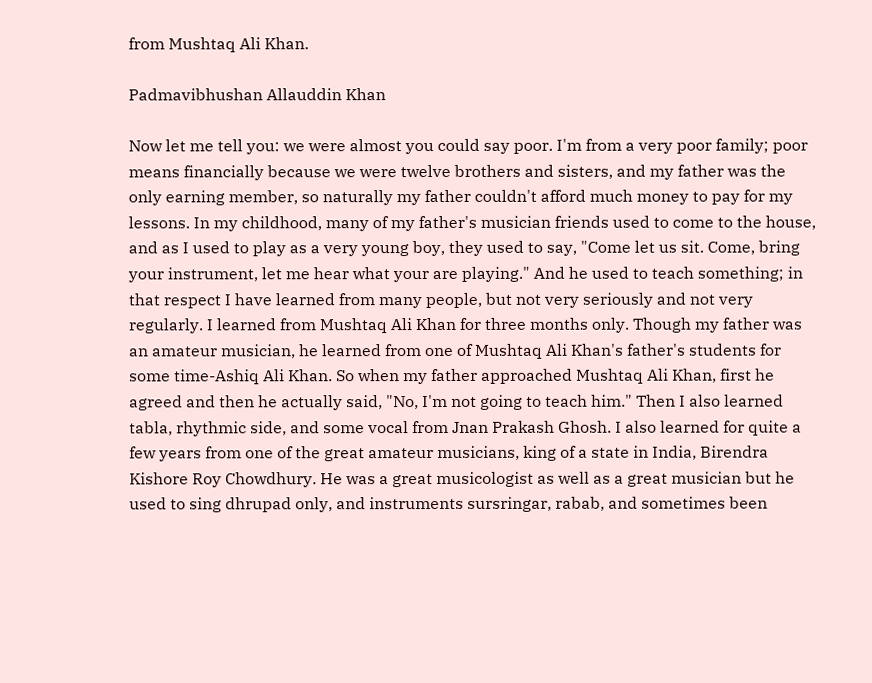from Mushtaq Ali Khan.

Padmavibhushan Allauddin Khan

Now let me tell you: we were almost you could say poor. I'm from a very poor family; poor means financially because we were twelve brothers and sisters, and my father was the only earning member, so naturally my father couldn't afford much money to pay for my lessons. In my childhood, many of my father's musician friends used to come to the house, and as I used to play as a very young boy, they used to say, "Come let us sit. Come, bring your instrument, let me hear what your are playing." And he used to teach something; in that respect I have learned from many people, but not very seriously and not very regularly. I learned from Mushtaq Ali Khan for three months only. Though my father was an amateur musician, he learned from one of Mushtaq Ali Khan's father's students for some time-Ashiq Ali Khan. So when my father approached Mushtaq Ali Khan, first he agreed and then he actually said, "No, I'm not going to teach him." Then I also learned tabla, rhythmic side, and some vocal from Jnan Prakash Ghosh. I also learned for quite a few years from one of the great amateur musicians, king of a state in India, Birendra Kishore Roy Chowdhury. He was a great musicologist as well as a great musician but he used to sing dhrupad only, and instruments sursringar, rabab, and sometimes been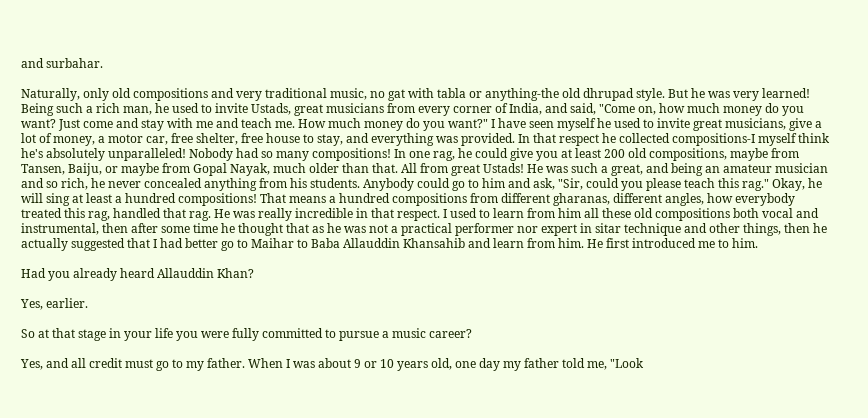and surbahar.

Naturally, only old compositions and very traditional music, no gat with tabla or anything-the old dhrupad style. But he was very learned! Being such a rich man, he used to invite Ustads, great musicians from every corner of India, and said, "Come on, how much money do you want? Just come and stay with me and teach me. How much money do you want?" I have seen myself he used to invite great musicians, give a lot of money, a motor car, free shelter, free house to stay, and everything was provided. In that respect he collected compositions-I myself think he's absolutely unparalleled! Nobody had so many compositions! In one rag, he could give you at least 200 old compositions, maybe from Tansen, Baiju, or maybe from Gopal Nayak, much older than that. All from great Ustads! He was such a great, and being an amateur musician and so rich, he never concealed anything from his students. Anybody could go to him and ask, "Sir, could you please teach this rag." Okay, he will sing at least a hundred compositions! That means a hundred compositions from different gharanas, different angles, how everybody treated this rag, handled that rag. He was really incredible in that respect. I used to learn from him all these old compositions both vocal and instrumental, then after some time he thought that as he was not a practical performer nor expert in sitar technique and other things, then he actually suggested that I had better go to Maihar to Baba Allauddin Khansahib and learn from him. He first introduced me to him.

Had you already heard Allauddin Khan?

Yes, earlier.

So at that stage in your life you were fully committed to pursue a music career?

Yes, and all credit must go to my father. When I was about 9 or 10 years old, one day my father told me, "Look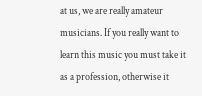at us, we are really amateur musicians. If you really want to learn this music you must take it as a profession, otherwise it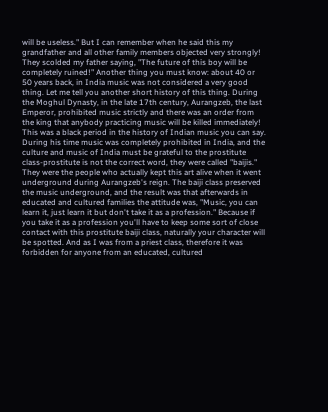will be useless." But I can remember when he said this my grandfather and all other family members objected very strongly! They scolded my father saying, "The future of this boy will be completely ruined!" Another thing you must know: about 40 or 50 years back, in India music was not considered a very good thing. Let me tell you another short history of this thing. During the Moghul Dynasty, in the late 17th century, Aurangzeb, the last Emperor, prohibited music strictly and there was an order from the king that anybody practicing music will be killed immediately! This was a black period in the history of Indian music you can say. During his time music was completely prohibited in India, and the culture and music of India must be grateful to the prostitute class-prostitute is not the correct word, they were called "baijis." They were the people who actually kept this art alive when it went underground during Aurangzeb's reign. The baiji class preserved the music underground, and the result was that afterwards in educated and cultured families the attitude was, "Music, you can learn it, just learn it but don't take it as a profession." Because if you take it as a profession you'll have to keep some sort of close contact with this prostitute baiji class, naturally your character will be spotted. And as I was from a priest class, therefore it was forbidden for anyone from an educated, cultured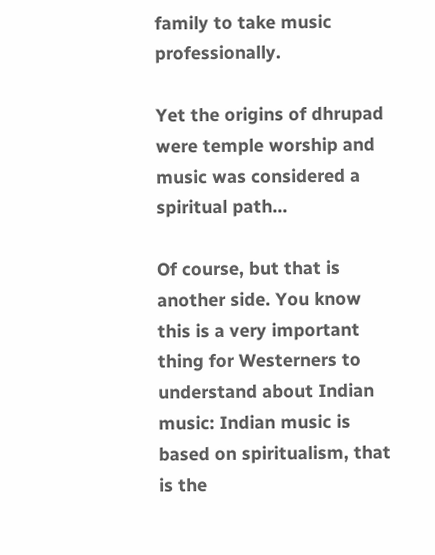family to take music professionally.

Yet the origins of dhrupad were temple worship and music was considered a spiritual path...

Of course, but that is another side. You know this is a very important thing for Westerners to understand about Indian music: Indian music is based on spiritualism, that is the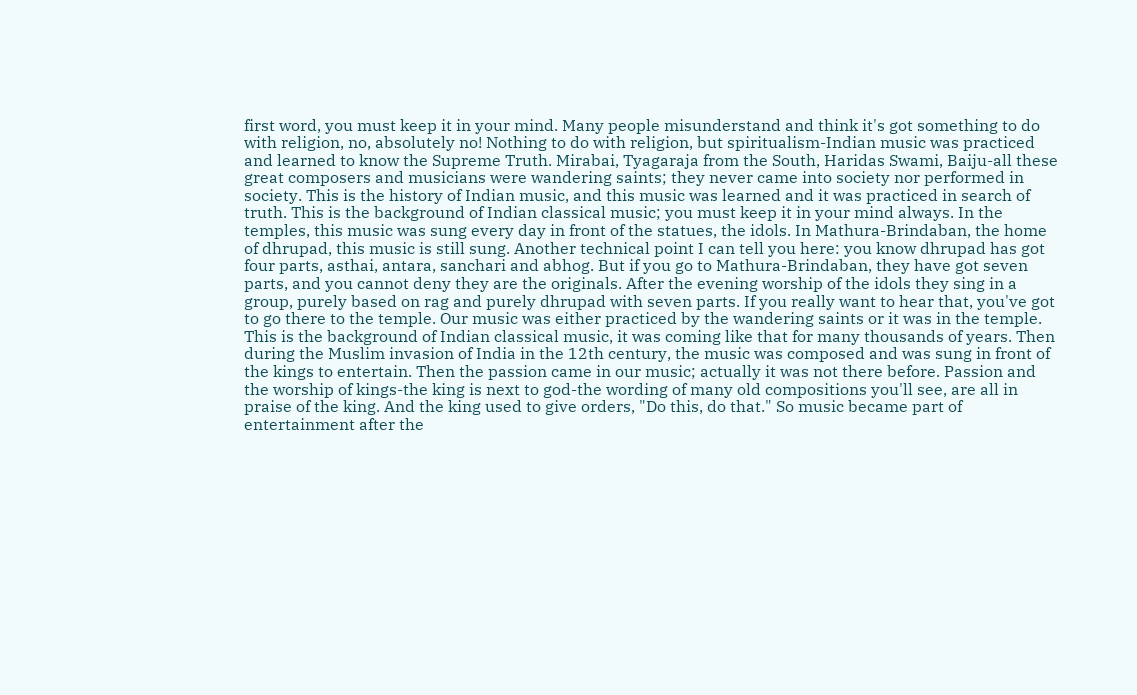first word, you must keep it in your mind. Many people misunderstand and think it's got something to do with religion, no, absolutely no! Nothing to do with religion, but spiritualism-Indian music was practiced and learned to know the Supreme Truth. Mirabai, Tyagaraja from the South, Haridas Swami, Baiju-all these great composers and musicians were wandering saints; they never came into society nor performed in society. This is the history of Indian music, and this music was learned and it was practiced in search of truth. This is the background of Indian classical music; you must keep it in your mind always. In the temples, this music was sung every day in front of the statues, the idols. In Mathura-Brindaban, the home of dhrupad, this music is still sung. Another technical point I can tell you here: you know dhrupad has got four parts, asthai, antara, sanchari and abhog. But if you go to Mathura-Brindaban, they have got seven parts, and you cannot deny they are the originals. After the evening worship of the idols they sing in a group, purely based on rag and purely dhrupad with seven parts. If you really want to hear that, you've got to go there to the temple. Our music was either practiced by the wandering saints or it was in the temple. This is the background of Indian classical music, it was coming like that for many thousands of years. Then during the Muslim invasion of India in the 12th century, the music was composed and was sung in front of the kings to entertain. Then the passion came in our music; actually it was not there before. Passion and the worship of kings-the king is next to god-the wording of many old compositions you'll see, are all in praise of the king. And the king used to give orders, "Do this, do that." So music became part of entertainment after the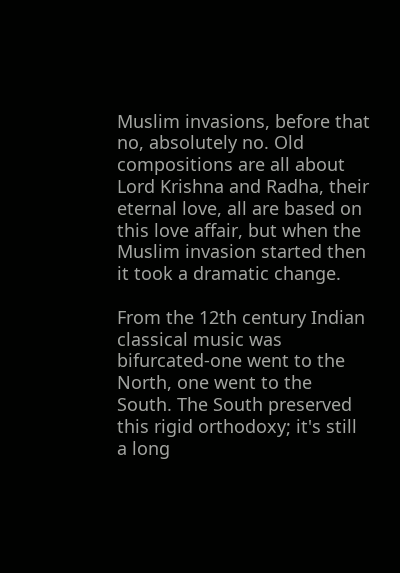Muslim invasions, before that no, absolutely no. Old compositions are all about Lord Krishna and Radha, their eternal love, all are based on this love affair, but when the Muslim invasion started then it took a dramatic change.

From the 12th century Indian classical music was bifurcated-one went to the North, one went to the South. The South preserved this rigid orthodoxy; it's still a long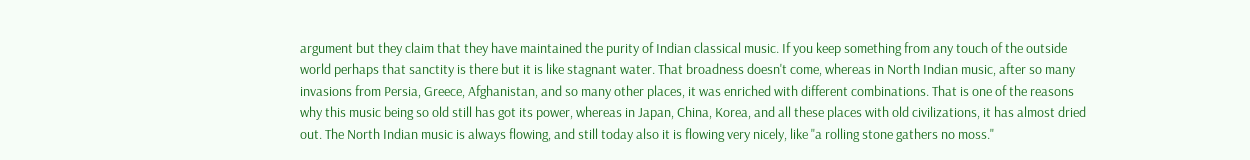argument but they claim that they have maintained the purity of Indian classical music. If you keep something from any touch of the outside world perhaps that sanctity is there but it is like stagnant water. That broadness doesn't come, whereas in North Indian music, after so many invasions from Persia, Greece, Afghanistan, and so many other places, it was enriched with different combinations. That is one of the reasons why this music being so old still has got its power, whereas in Japan, China, Korea, and all these places with old civilizations, it has almost dried out. The North Indian music is always flowing, and still today also it is flowing very nicely, like "a rolling stone gathers no moss."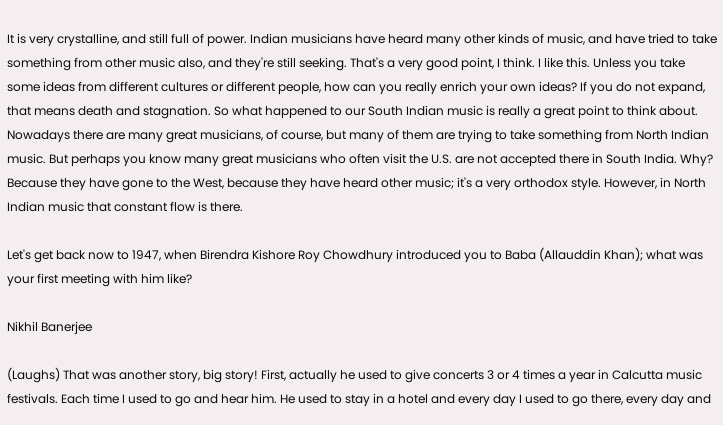It is very crystalline, and still full of power. Indian musicians have heard many other kinds of music, and have tried to take something from other music also, and they're still seeking. That's a very good point, I think. I like this. Unless you take some ideas from different cultures or different people, how can you really enrich your own ideas? If you do not expand, that means death and stagnation. So what happened to our South Indian music is really a great point to think about. Nowadays there are many great musicians, of course, but many of them are trying to take something from North Indian music. But perhaps you know many great musicians who often visit the U.S. are not accepted there in South India. Why? Because they have gone to the West, because they have heard other music; it's a very orthodox style. However, in North Indian music that constant flow is there.

Let's get back now to 1947, when Birendra Kishore Roy Chowdhury introduced you to Baba (Allauddin Khan); what was your first meeting with him like?

Nikhil Banerjee

(Laughs) That was another story, big story! First, actually he used to give concerts 3 or 4 times a year in Calcutta music festivals. Each time I used to go and hear him. He used to stay in a hotel and every day I used to go there, every day and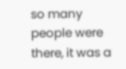so many people were there, it was a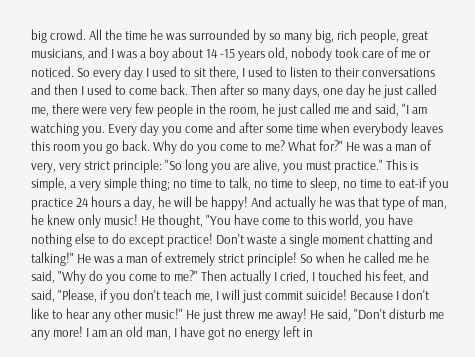big crowd. All the time he was surrounded by so many big, rich people, great musicians, and I was a boy about 14 -15 years old, nobody took care of me or noticed. So every day I used to sit there, I used to listen to their conversations and then I used to come back. Then after so many days, one day he just called me, there were very few people in the room, he just called me and said, "I am watching you. Every day you come and after some time when everybody leaves this room you go back. Why do you come to me? What for?" He was a man of very, very strict principle: "So long you are alive, you must practice." This is simple, a very simple thing; no time to talk, no time to sleep, no time to eat-if you practice 24 hours a day, he will be happy! And actually he was that type of man, he knew only music! He thought, "You have come to this world, you have nothing else to do except practice! Don't waste a single moment chatting and talking!" He was a man of extremely strict principle! So when he called me he said, "Why do you come to me?" Then actually I cried, I touched his feet, and said, "Please, if you don't teach me, I will just commit suicide! Because I don't like to hear any other music!" He just threw me away! He said, "Don't disturb me any more! I am an old man, I have got no energy left in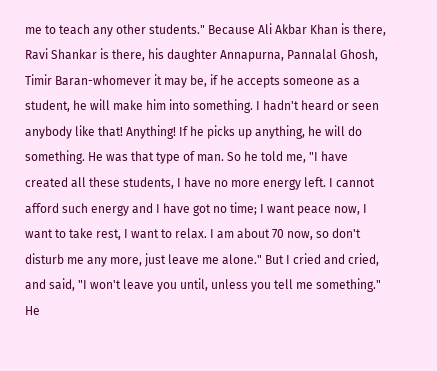me to teach any other students." Because Ali Akbar Khan is there, Ravi Shankar is there, his daughter Annapurna, Pannalal Ghosh, Timir Baran-whomever it may be, if he accepts someone as a student, he will make him into something. I hadn't heard or seen anybody like that! Anything! If he picks up anything, he will do something. He was that type of man. So he told me, "I have created all these students, I have no more energy left. I cannot afford such energy and I have got no time; I want peace now, I want to take rest, I want to relax. I am about 70 now, so don't disturb me any more, just leave me alone." But I cried and cried, and said, "I won't leave you until, unless you tell me something." He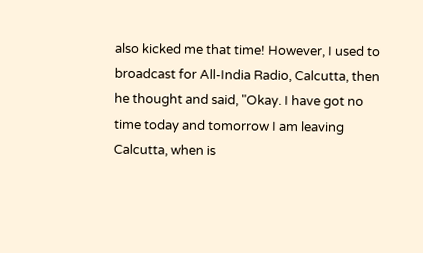also kicked me that time! However, I used to broadcast for All-India Radio, Calcutta, then he thought and said, "Okay. I have got no time today and tomorrow I am leaving Calcutta, when is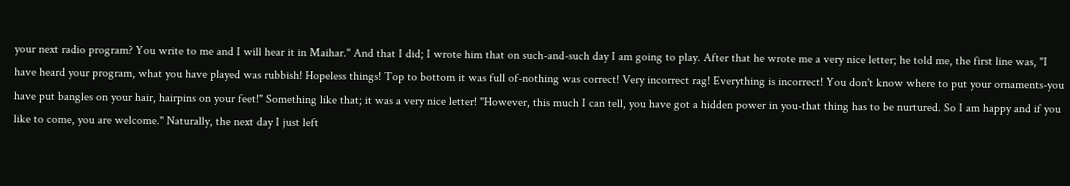your next radio program? You write to me and I will hear it in Maihar." And that I did; I wrote him that on such-and-such day I am going to play. After that he wrote me a very nice letter; he told me, the first line was, "I have heard your program, what you have played was rubbish! Hopeless things! Top to bottom it was full of-nothing was correct! Very incorrect rag! Everything is incorrect! You don't know where to put your ornaments-you have put bangles on your hair, hairpins on your feet!" Something like that; it was a very nice letter! "However, this much I can tell, you have got a hidden power in you-that thing has to be nurtured. So I am happy and if you like to come, you are welcome." Naturally, the next day I just left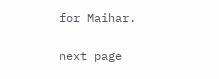for Maihar.

next page